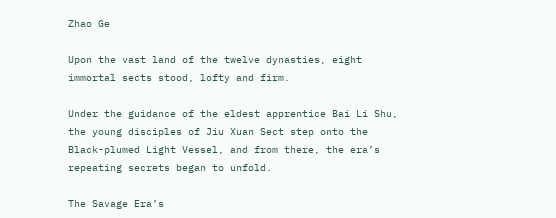Zhao Ge

Upon the vast land of the twelve dynasties, eight immortal sects stood, lofty and firm.

Under the guidance of the eldest apprentice Bai Li Shu, the young disciples of Jiu Xuan Sect step onto the Black-plumed Light Vessel, and from there, the era’s repeating secrets began to unfold.

The Savage Era’s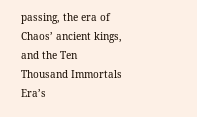passing, the era of Chaos’ ancient kings, and the Ten Thousand Immortals Era’s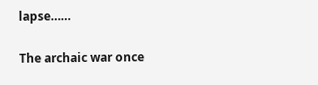lapse……

The archaic war once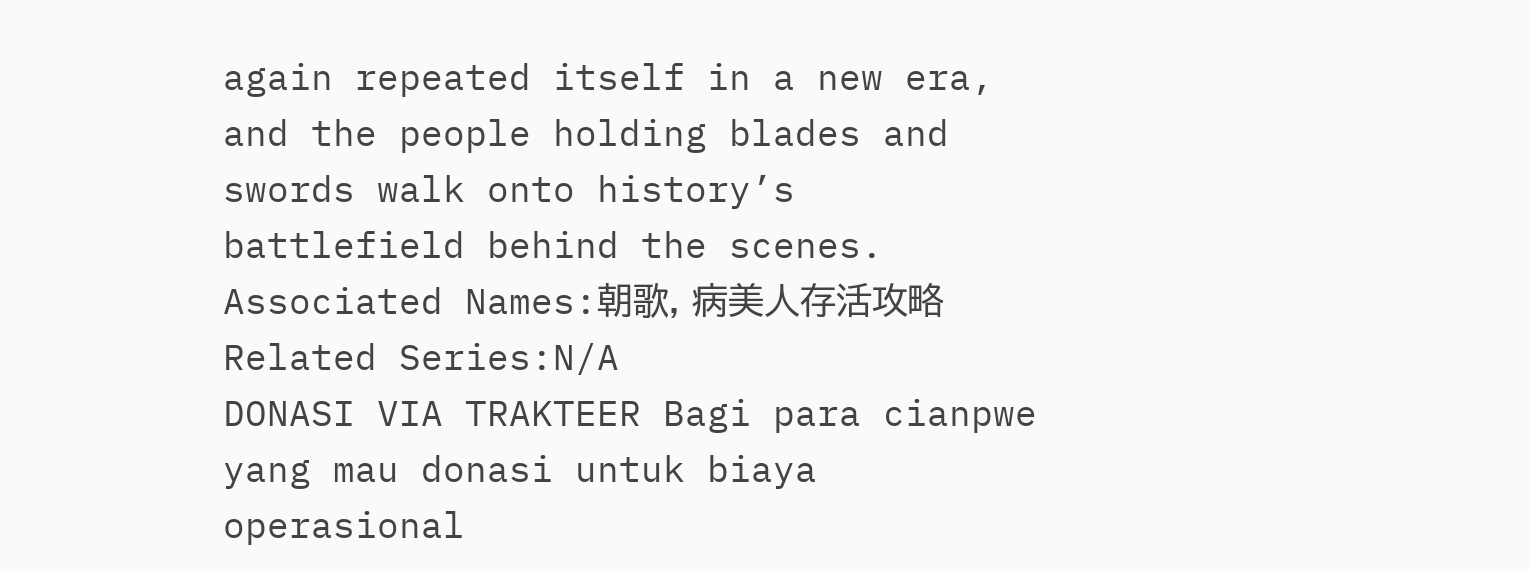again repeated itself in a new era, and the people holding blades and swords walk onto history’s battlefield behind the scenes.
Associated Names:朝歌, 病美人存活攻略
Related Series:N/A
DONASI VIA TRAKTEER Bagi para cianpwe yang mau donasi untuk biaya operasional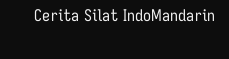Cerita Silat IndoMandarin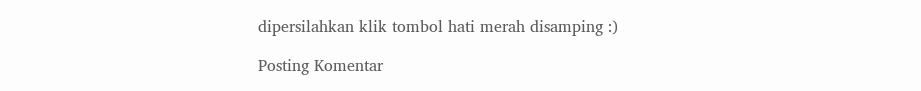dipersilahkan klik tombol hati merah disamping :)

Posting Komentar